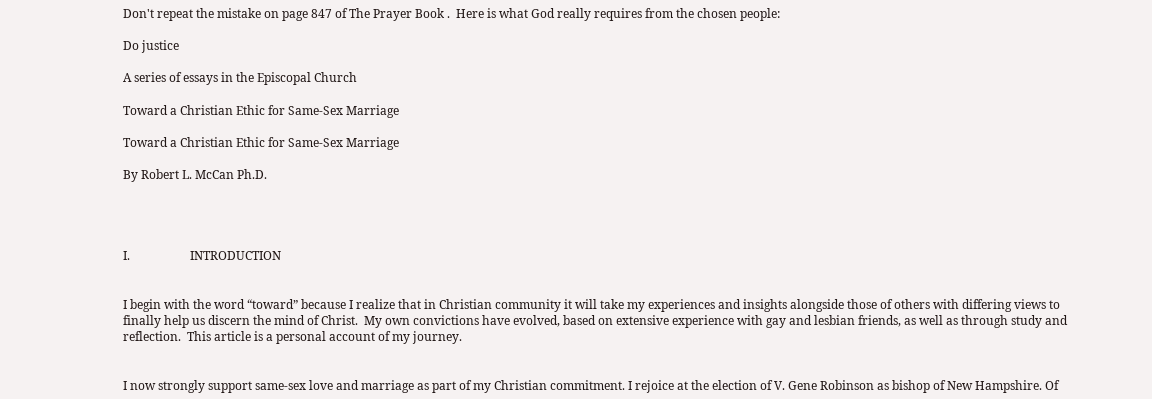Don't repeat the mistake on page 847 of The Prayer Book .  Here is what God really requires from the chosen people:

Do justice

A series of essays in the Episcopal Church

Toward a Christian Ethic for Same-Sex Marriage

Toward a Christian Ethic for Same-Sex Marriage

By Robert L. McCan Ph.D.




I.                    INTRODUCTION


I begin with the word “toward” because I realize that in Christian community it will take my experiences and insights alongside those of others with differing views to finally help us discern the mind of Christ.  My own convictions have evolved, based on extensive experience with gay and lesbian friends, as well as through study and reflection.  This article is a personal account of my journey.


I now strongly support same-sex love and marriage as part of my Christian commitment. I rejoice at the election of V. Gene Robinson as bishop of New Hampshire. Of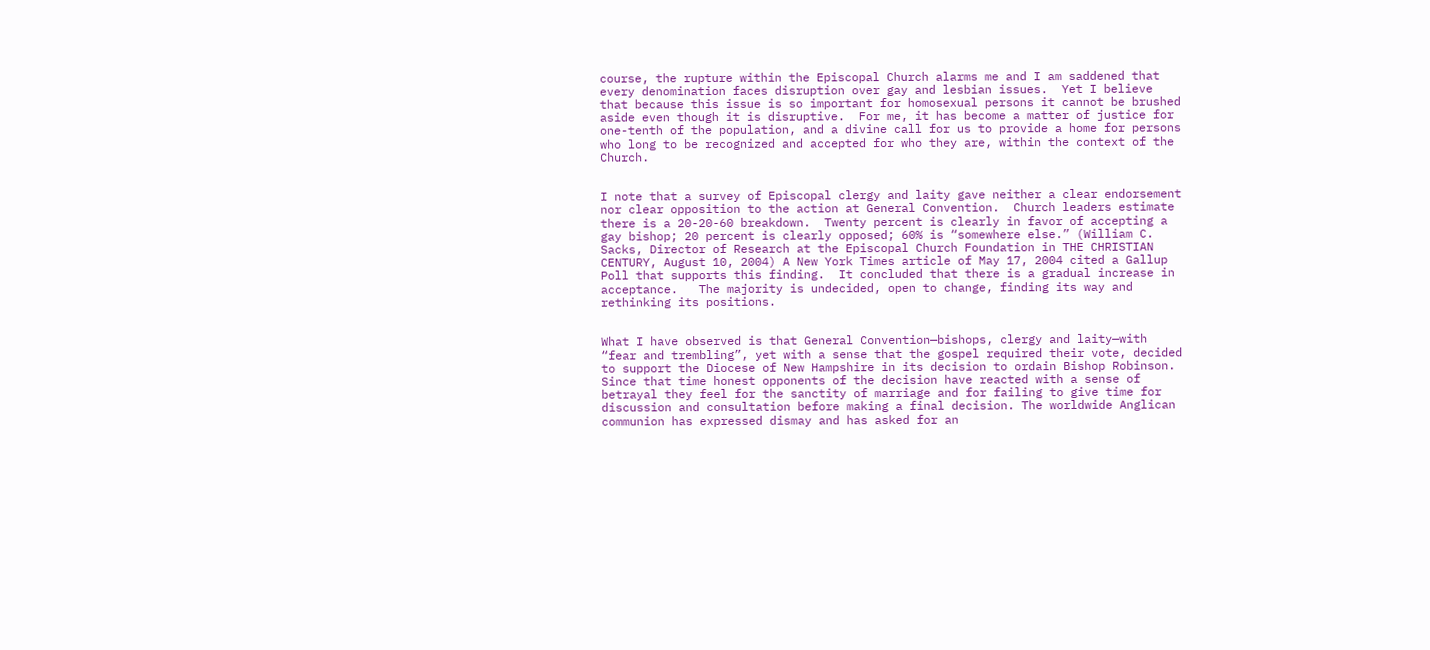course, the rupture within the Episcopal Church alarms me and I am saddened that every denomination faces disruption over gay and lesbian issues.  Yet I believe that because this issue is so important for homosexual persons it cannot be brushed aside even though it is disruptive.  For me, it has become a matter of justice for one-tenth of the population, and a divine call for us to provide a home for persons who long to be recognized and accepted for who they are, within the context of the Church.


I note that a survey of Episcopal clergy and laity gave neither a clear endorsement nor clear opposition to the action at General Convention.  Church leaders estimate there is a 20-20-60 breakdown.  Twenty percent is clearly in favor of accepting a gay bishop; 20 percent is clearly opposed; 60% is “somewhere else.” (William C. Sacks, Director of Research at the Episcopal Church Foundation in THE CHRISTIAN CENTURY, August 10, 2004) A New York Times article of May 17, 2004 cited a Gallup Poll that supports this finding.  It concluded that there is a gradual increase in acceptance.   The majority is undecided, open to change, finding its way and rethinking its positions.


What I have observed is that General Convention—bishops, clergy and laity—with “fear and trembling”, yet with a sense that the gospel required their vote, decided to support the Diocese of New Hampshire in its decision to ordain Bishop Robinson.  Since that time honest opponents of the decision have reacted with a sense of betrayal they feel for the sanctity of marriage and for failing to give time for discussion and consultation before making a final decision. The worldwide Anglican communion has expressed dismay and has asked for an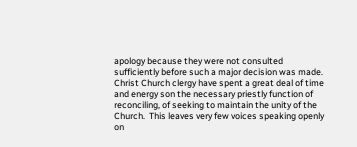apology because they were not consulted sufficiently before such a major decision was made.  Christ Church clergy have spent a great deal of time and energy son the necessary priestly function of reconciling, of seeking to maintain the unity of the Church.  This leaves very few voices speaking openly on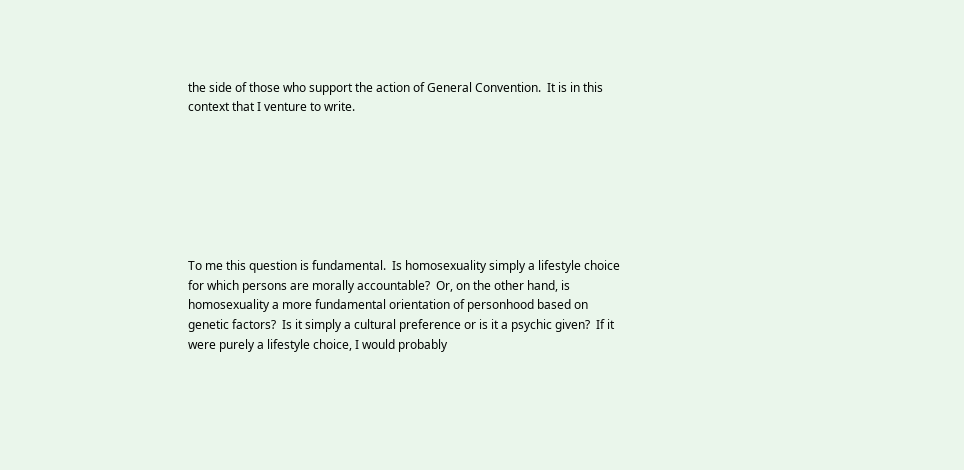the side of those who support the action of General Convention.  It is in this context that I venture to write.







To me this question is fundamental.  Is homosexuality simply a lifestyle choice for which persons are morally accountable?  Or, on the other hand, is homosexuality a more fundamental orientation of personhood based on genetic factors?  Is it simply a cultural preference or is it a psychic given?  If it were purely a lifestyle choice, I would probably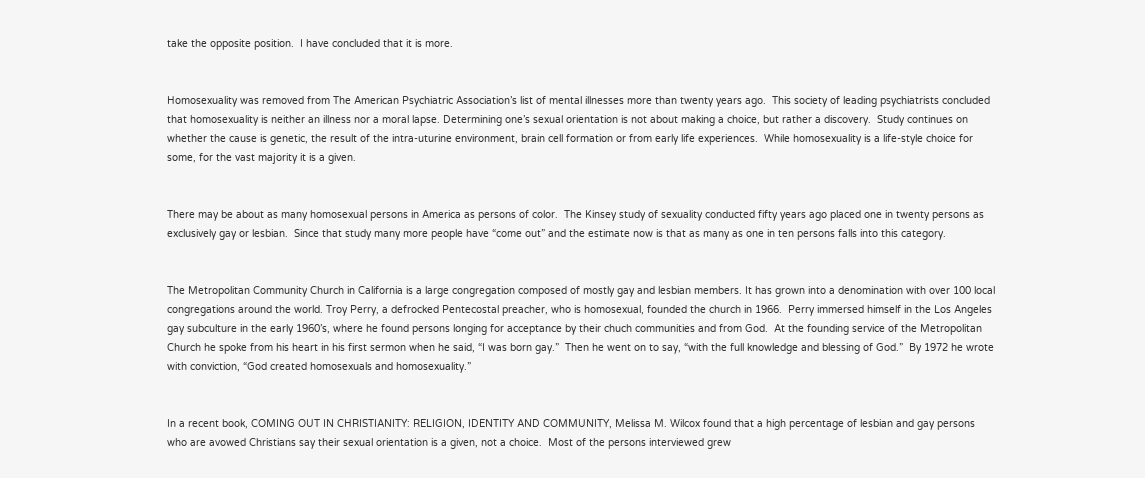take the opposite position.  I have concluded that it is more.


Homosexuality was removed from The American Psychiatric Association’s list of mental illnesses more than twenty years ago.  This society of leading psychiatrists concluded that homosexuality is neither an illness nor a moral lapse. Determining one’s sexual orientation is not about making a choice, but rather a discovery.  Study continues on whether the cause is genetic, the result of the intra-uturine environment, brain cell formation or from early life experiences.  While homosexuality is a life-style choice for some, for the vast majority it is a given.


There may be about as many homosexual persons in America as persons of color.  The Kinsey study of sexuality conducted fifty years ago placed one in twenty persons as exclusively gay or lesbian.  Since that study many more people have “come out” and the estimate now is that as many as one in ten persons falls into this category.


The Metropolitan Community Church in California is a large congregation composed of mostly gay and lesbian members. It has grown into a denomination with over 100 local congregations around the world. Troy Perry, a defrocked Pentecostal preacher, who is homosexual, founded the church in 1966.  Perry immersed himself in the Los Angeles gay subculture in the early 1960’s, where he found persons longing for acceptance by their chuch communities and from God.  At the founding service of the Metropolitan Church he spoke from his heart in his first sermon when he said, “I was born gay.”  Then he went on to say, “with the full knowledge and blessing of God.”  By 1972 he wrote with conviction, “God created homosexuals and homosexuality.”


In a recent book, COMING OUT IN CHRISTIANITY: RELIGION, IDENTITY AND COMMUNITY, Melissa M. Wilcox found that a high percentage of lesbian and gay persons who are avowed Christians say their sexual orientation is a given, not a choice.  Most of the persons interviewed grew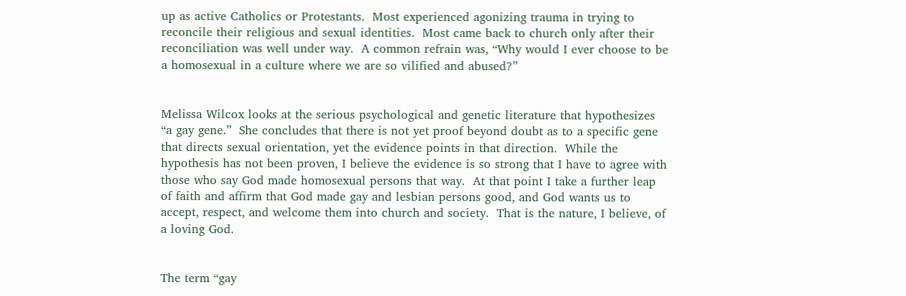up as active Catholics or Protestants.  Most experienced agonizing trauma in trying to reconcile their religious and sexual identities.  Most came back to church only after their reconciliation was well under way.  A common refrain was, “Why would I ever choose to be a homosexual in a culture where we are so vilified and abused?”


Melissa Wilcox looks at the serious psychological and genetic literature that hypothesizes “a gay gene.”  She concludes that there is not yet proof beyond doubt as to a specific gene that directs sexual orientation, yet the evidence points in that direction.  While the hypothesis has not been proven, I believe the evidence is so strong that I have to agree with those who say God made homosexual persons that way.  At that point I take a further leap of faith and affirm that God made gay and lesbian persons good, and God wants us to accept, respect, and welcome them into church and society.  That is the nature, I believe, of a loving God.


The term “gay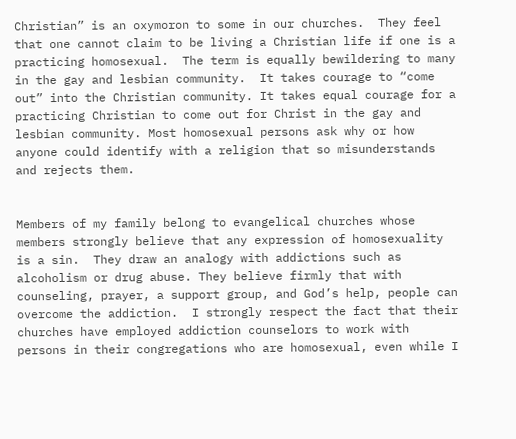Christian” is an oxymoron to some in our churches.  They feel that one cannot claim to be living a Christian life if one is a practicing homosexual.  The term is equally bewildering to many in the gay and lesbian community.  It takes courage to “come out” into the Christian community. It takes equal courage for a practicing Christian to come out for Christ in the gay and lesbian community. Most homosexual persons ask why or how anyone could identify with a religion that so misunderstands and rejects them.


Members of my family belong to evangelical churches whose members strongly believe that any expression of homosexuality is a sin.  They draw an analogy with addictions such as alcoholism or drug abuse. They believe firmly that with counseling, prayer, a support group, and God’s help, people can overcome the addiction.  I strongly respect the fact that their churches have employed addiction counselors to work with persons in their congregations who are homosexual, even while I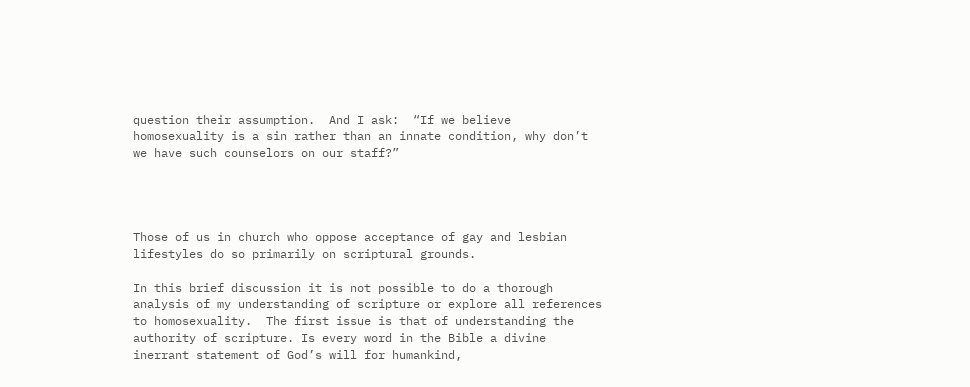question their assumption.  And I ask:  “If we believe homosexuality is a sin rather than an innate condition, why don’t we have such counselors on our staff?”




Those of us in church who oppose acceptance of gay and lesbian lifestyles do so primarily on scriptural grounds.

In this brief discussion it is not possible to do a thorough analysis of my understanding of scripture or explore all references to homosexuality.  The first issue is that of understanding the authority of scripture. Is every word in the Bible a divine inerrant statement of God’s will for humankind,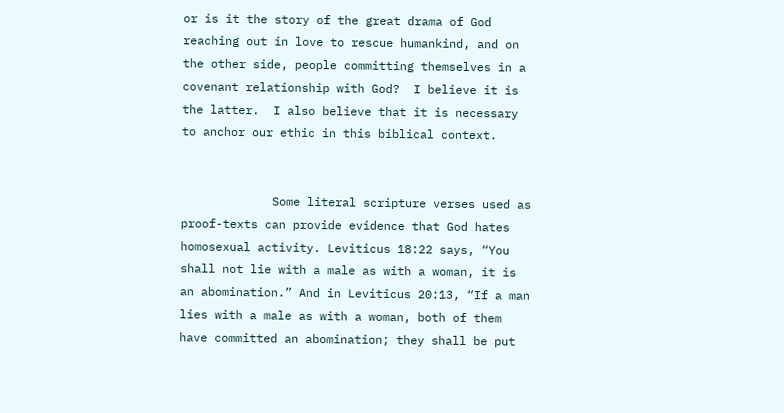or is it the story of the great drama of God reaching out in love to rescue humankind, and on the other side, people committing themselves in a covenant relationship with God?  I believe it is the latter.  I also believe that it is necessary to anchor our ethic in this biblical context.


             Some literal scripture verses used as proof-texts can provide evidence that God hates homosexual activity. Leviticus 18:22 says, “You shall not lie with a male as with a woman, it is an abomination.” And in Leviticus 20:13, “If a man lies with a male as with a woman, both of them have committed an abomination; they shall be put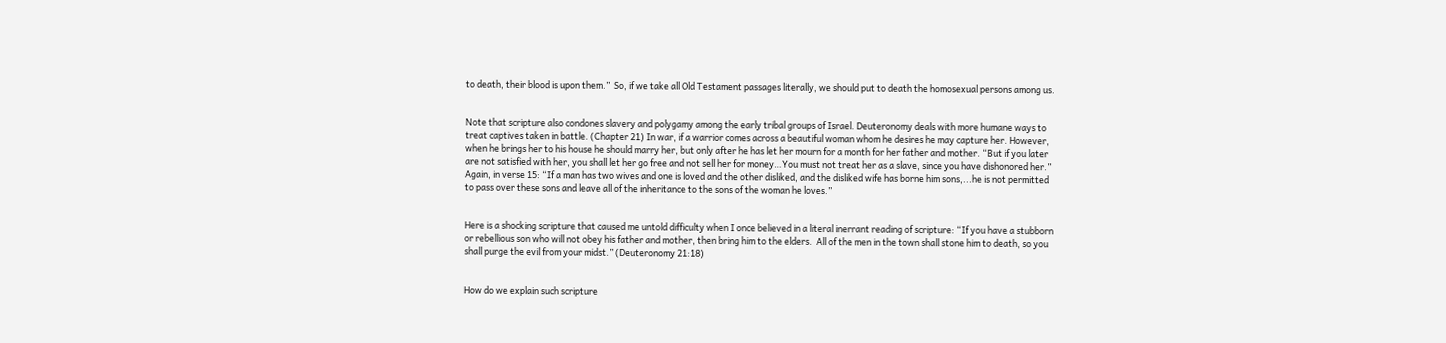to death, their blood is upon them.”  So, if we take all Old Testament passages literally, we should put to death the homosexual persons among us.


Note that scripture also condones slavery and polygamy among the early tribal groups of Israel. Deuteronomy deals with more humane ways to treat captives taken in battle. (Chapter 21) In war, if a warrior comes across a beautiful woman whom he desires he may capture her. However, when he brings her to his house he should marry her, but only after he has let her mourn for a month for her father and mother. “But if you later are not satisfied with her, you shall let her go free and not sell her for money…You must not treat her as a slave, since you have dishonored her.”  Again, in verse 15: “If a man has two wives and one is loved and the other disliked, and the disliked wife has borne him sons,...he is not permitted to pass over these sons and leave all of the inheritance to the sons of the woman he loves.”


Here is a shocking scripture that caused me untold difficulty when I once believed in a literal inerrant reading of scripture: “If you have a stubborn or rebellious son who will not obey his father and mother, then bring him to the elders.  All of the men in the town shall stone him to death, so you shall purge the evil from your midst.” (Deuteronomy 21:18)


How do we explain such scripture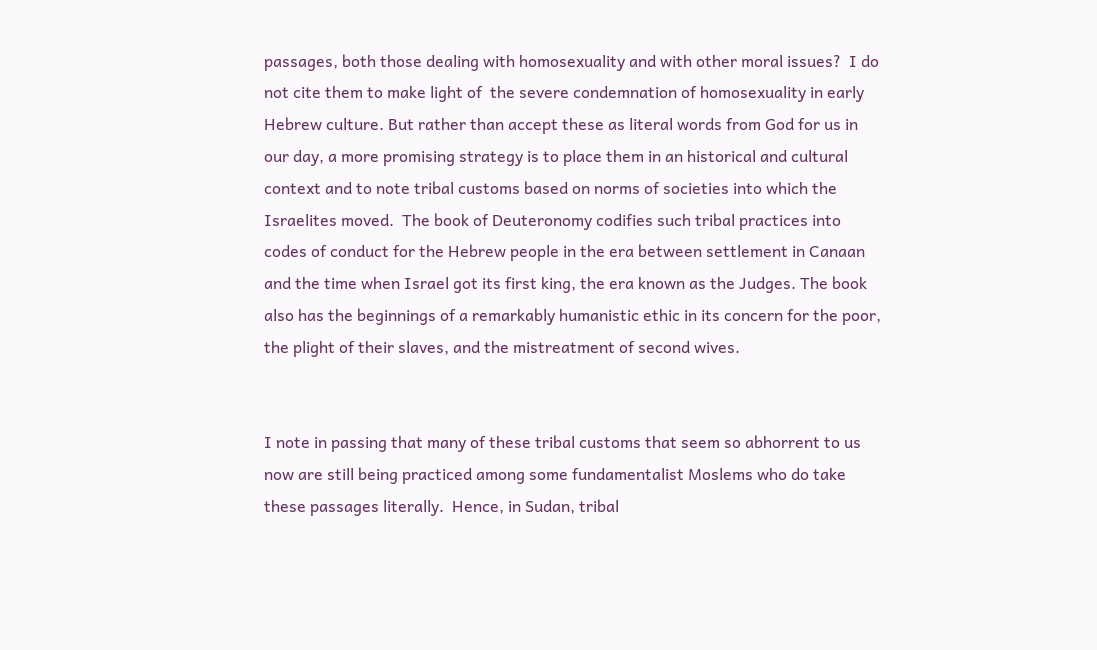passages, both those dealing with homosexuality and with other moral issues?  I do not cite them to make light of  the severe condemnation of homosexuality in early Hebrew culture. But rather than accept these as literal words from God for us in our day, a more promising strategy is to place them in an historical and cultural context and to note tribal customs based on norms of societies into which the Israelites moved.  The book of Deuteronomy codifies such tribal practices into codes of conduct for the Hebrew people in the era between settlement in Canaan and the time when Israel got its first king, the era known as the Judges. The book also has the beginnings of a remarkably humanistic ethic in its concern for the poor, the plight of their slaves, and the mistreatment of second wives.


I note in passing that many of these tribal customs that seem so abhorrent to us now are still being practiced among some fundamentalist Moslems who do take these passages literally.  Hence, in Sudan, tribal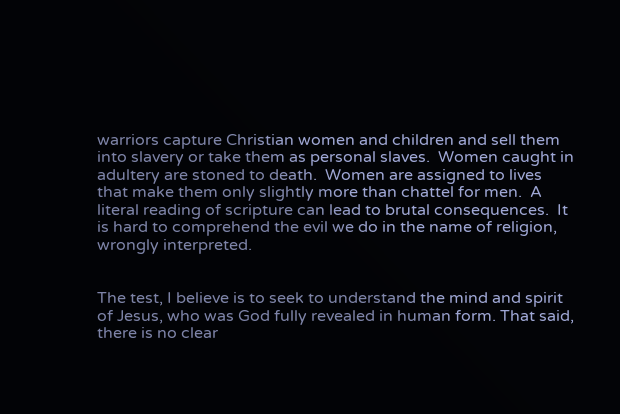warriors capture Christian women and children and sell them into slavery or take them as personal slaves.  Women caught in adultery are stoned to death.  Women are assigned to lives that make them only slightly more than chattel for men.  A literal reading of scripture can lead to brutal consequences.  It is hard to comprehend the evil we do in the name of religion, wrongly interpreted.


The test, I believe is to seek to understand the mind and spirit of Jesus, who was God fully revealed in human form. That said, there is no clear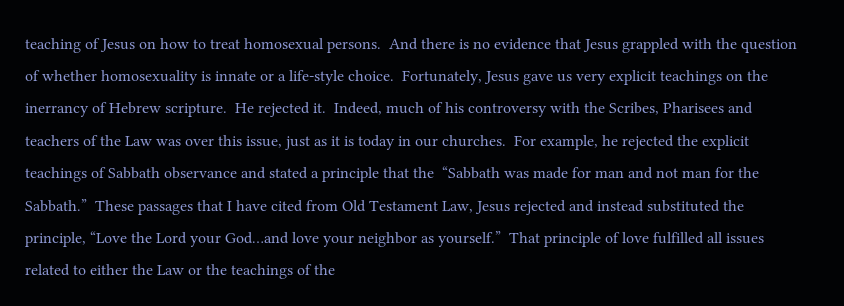teaching of Jesus on how to treat homosexual persons.  And there is no evidence that Jesus grappled with the question of whether homosexuality is innate or a life-style choice.  Fortunately, Jesus gave us very explicit teachings on the inerrancy of Hebrew scripture.  He rejected it.  Indeed, much of his controversy with the Scribes, Pharisees and teachers of the Law was over this issue, just as it is today in our churches.  For example, he rejected the explicit teachings of Sabbath observance and stated a principle that the  “Sabbath was made for man and not man for the Sabbath.”  These passages that I have cited from Old Testament Law, Jesus rejected and instead substituted the principle, “Love the Lord your God…and love your neighbor as yourself.”  That principle of love fulfilled all issues related to either the Law or the teachings of the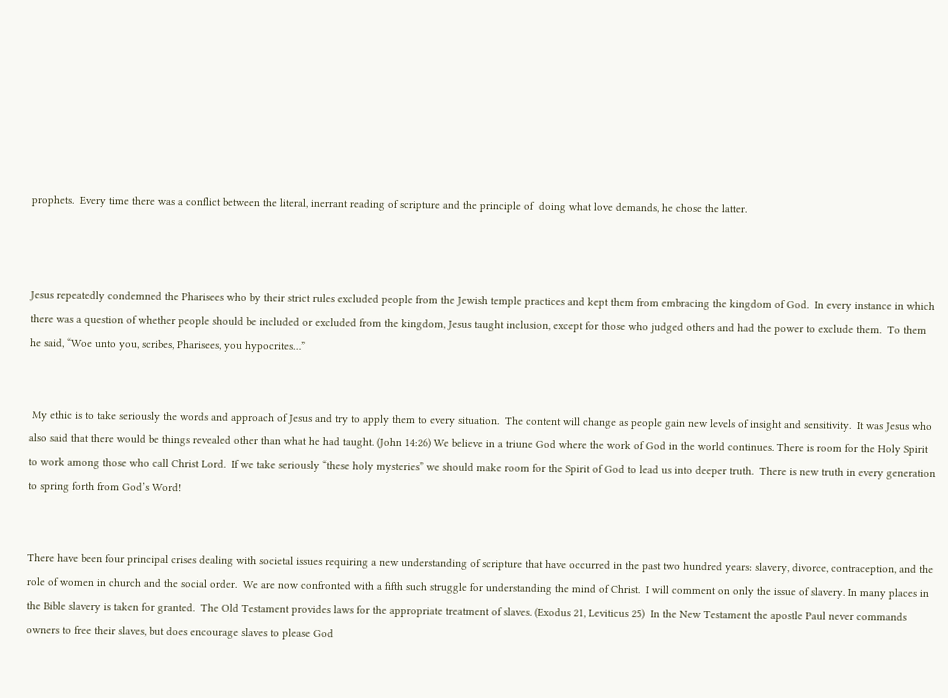prophets.  Every time there was a conflict between the literal, inerrant reading of scripture and the principle of  doing what love demands, he chose the latter.



Jesus repeatedly condemned the Pharisees who by their strict rules excluded people from the Jewish temple practices and kept them from embracing the kingdom of God.  In every instance in which there was a question of whether people should be included or excluded from the kingdom, Jesus taught inclusion, except for those who judged others and had the power to exclude them.  To them he said, “Woe unto you, scribes, Pharisees, you hypocrites…”


 My ethic is to take seriously the words and approach of Jesus and try to apply them to every situation.  The content will change as people gain new levels of insight and sensitivity.  It was Jesus who also said that there would be things revealed other than what he had taught. (John 14:26) We believe in a triune God where the work of God in the world continues. There is room for the Holy Spirit to work among those who call Christ Lord.  If we take seriously “these holy mysteries” we should make room for the Spirit of God to lead us into deeper truth.  There is new truth in every generation to spring forth from God’s Word!


There have been four principal crises dealing with societal issues requiring a new understanding of scripture that have occurred in the past two hundred years: slavery, divorce, contraception, and the role of women in church and the social order.  We are now confronted with a fifth such struggle for understanding the mind of Christ.  I will comment on only the issue of slavery. In many places in the Bible slavery is taken for granted.  The Old Testament provides laws for the appropriate treatment of slaves. (Exodus 21, Leviticus 25)  In the New Testament the apostle Paul never commands owners to free their slaves, but does encourage slaves to please God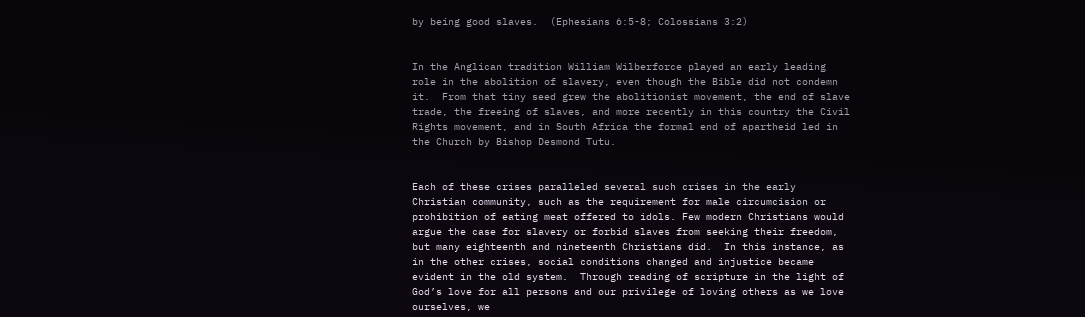by being good slaves.  (Ephesians 6:5-8; Colossians 3:2)


In the Anglican tradition William Wilberforce played an early leading role in the abolition of slavery, even though the Bible did not condemn it.  From that tiny seed grew the abolitionist movement, the end of slave trade, the freeing of slaves, and more recently in this country the Civil Rights movement, and in South Africa the formal end of apartheid led in the Church by Bishop Desmond Tutu.


Each of these crises paralleled several such crises in the early Christian community, such as the requirement for male circumcision or prohibition of eating meat offered to idols. Few modern Christians would argue the case for slavery or forbid slaves from seeking their freedom, but many eighteenth and nineteenth Christians did.  In this instance, as in the other crises, social conditions changed and injustice became evident in the old system.  Through reading of scripture in the light of God’s love for all persons and our privilege of loving others as we love ourselves, we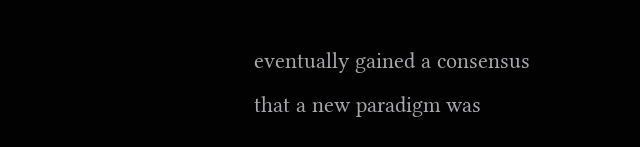eventually gained a consensus that a new paradigm was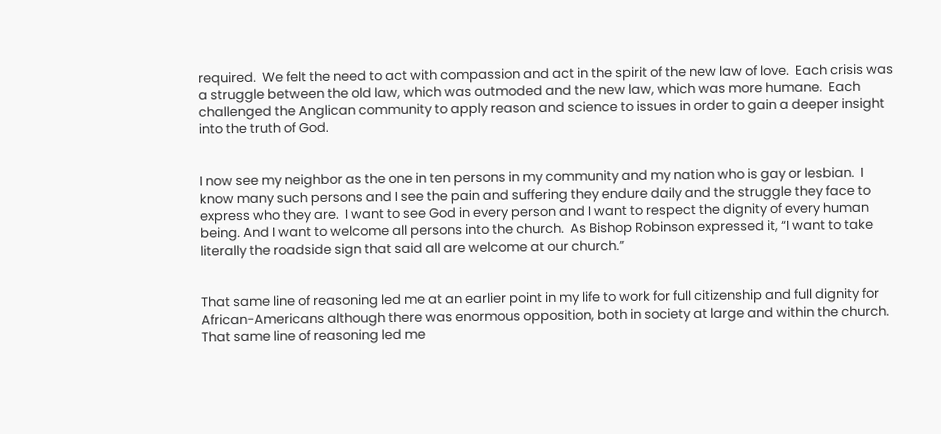required.  We felt the need to act with compassion and act in the spirit of the new law of love.  Each crisis was a struggle between the old law, which was outmoded and the new law, which was more humane.  Each challenged the Anglican community to apply reason and science to issues in order to gain a deeper insight into the truth of God.


I now see my neighbor as the one in ten persons in my community and my nation who is gay or lesbian.  I know many such persons and I see the pain and suffering they endure daily and the struggle they face to express who they are.  I want to see God in every person and I want to respect the dignity of every human being. And I want to welcome all persons into the church.  As Bishop Robinson expressed it, “I want to take literally the roadside sign that said all are welcome at our church.”


That same line of reasoning led me at an earlier point in my life to work for full citizenship and full dignity for African-Americans although there was enormous opposition, both in society at large and within the church.  That same line of reasoning led me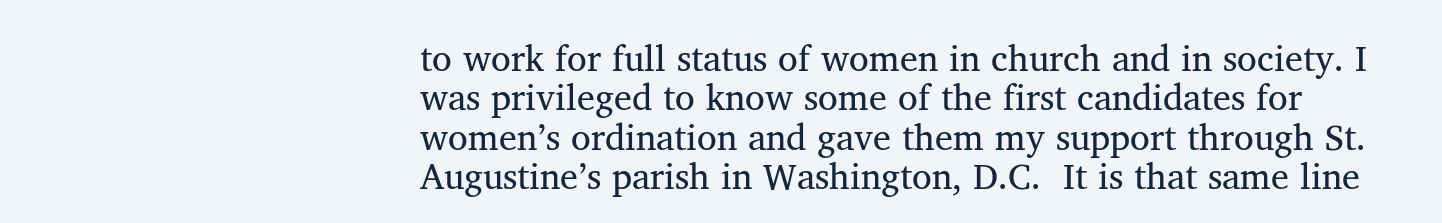to work for full status of women in church and in society. I was privileged to know some of the first candidates for women’s ordination and gave them my support through St. Augustine’s parish in Washington, D.C.  It is that same line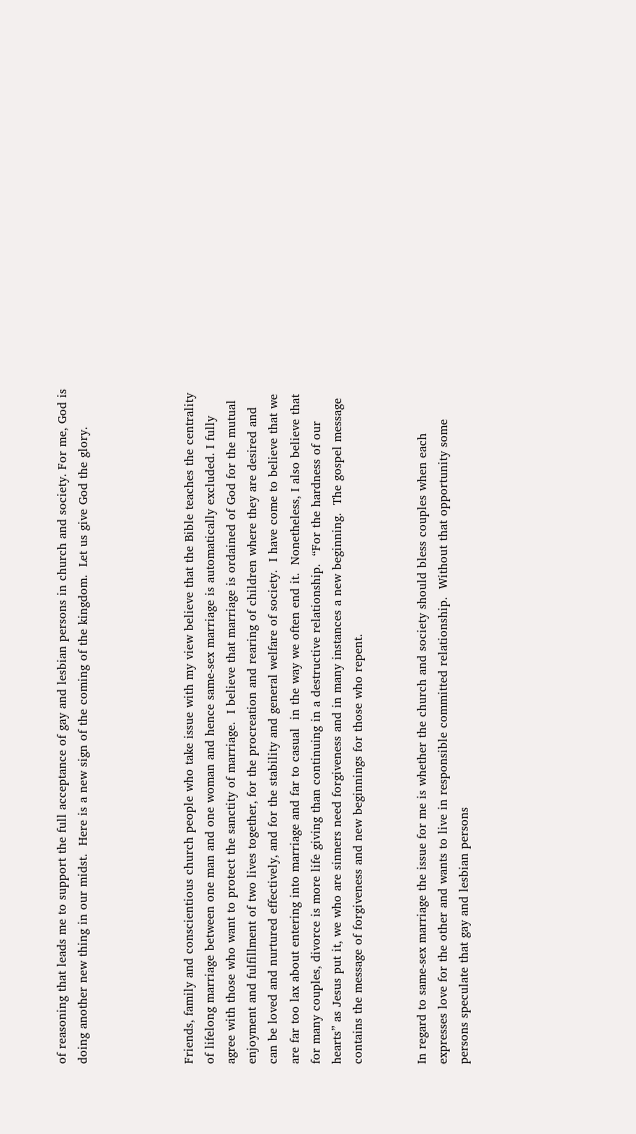of reasoning that leads me to support the full acceptance of gay and lesbian persons in church and society. For me, God is doing another new thing in our midst.  Here is a new sign of the coming of the kingdom.  Let us give God the glory.




Friends, family and conscientious church people who take issue with my view believe that the Bible teaches the centrality of lifelong marriage between one man and one woman and hence same-sex marriage is automatically excluded. I fully agree with those who want to protect the sanctity of marriage.  I believe that marriage is ordained of God for the mutual enjoyment and fulfillment of two lives together, for the procreation and rearing of children where they are desired and can be loved and nurtured effectively, and for the stability and general welfare of society.  I have come to believe that we are far too lax about entering into marriage and far to casual  in the way we often end it.  Nonetheless, I also believe that for many couples, divorce is more life giving than continuing in a destructive relationship.  “For the hardness of our hearts” as Jesus put it, we who are sinners need forgiveness and in many instances a new beginning.  The gospel message contains the message of forgiveness and new beginnings for those who repent.


In regard to same-sex marriage the issue for me is whether the church and society should bless couples when each expresses love for the other and wants to live in responsible committed relationship.  Without that opportunity some persons speculate that gay and lesbian persons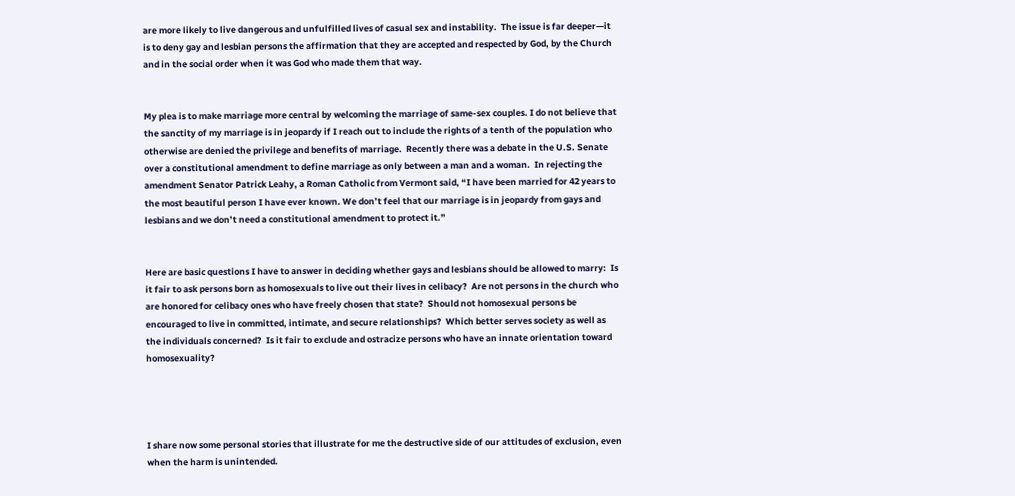are more likely to live dangerous and unfulfilled lives of casual sex and instability.  The issue is far deeper—it is to deny gay and lesbian persons the affirmation that they are accepted and respected by God, by the Church and in the social order when it was God who made them that way.


My plea is to make marriage more central by welcoming the marriage of same-sex couples. I do not believe that the sanctity of my marriage is in jeopardy if I reach out to include the rights of a tenth of the population who otherwise are denied the privilege and benefits of marriage.  Recently there was a debate in the U.S. Senate over a constitutional amendment to define marriage as only between a man and a woman.  In rejecting the amendment Senator Patrick Leahy, a Roman Catholic from Vermont said, “I have been married for 42 years to the most beautiful person I have ever known. We don’t feel that our marriage is in jeopardy from gays and lesbians and we don’t need a constitutional amendment to protect it.”


Here are basic questions I have to answer in deciding whether gays and lesbians should be allowed to marry:  Is it fair to ask persons born as homosexuals to live out their lives in celibacy?  Are not persons in the church who are honored for celibacy ones who have freely chosen that state?  Should not homosexual persons be encouraged to live in committed, intimate, and secure relationships?  Which better serves society as well as the individuals concerned?  Is it fair to exclude and ostracize persons who have an innate orientation toward homosexuality?




I share now some personal stories that illustrate for me the destructive side of our attitudes of exclusion, even when the harm is unintended.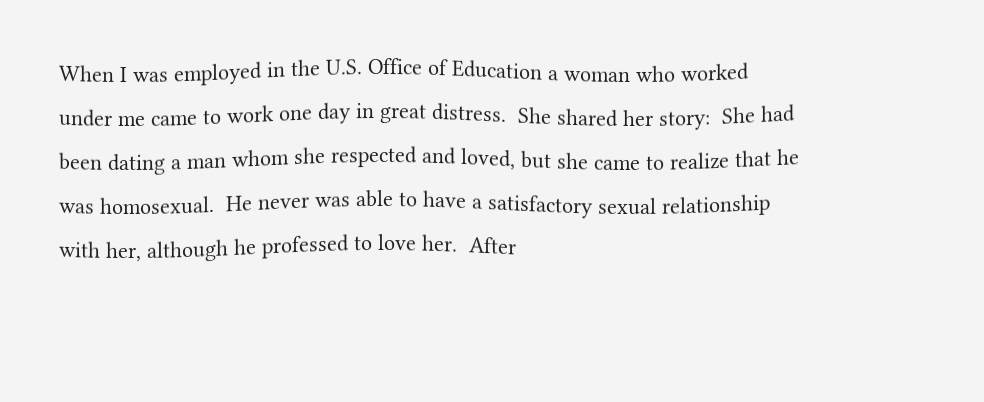When I was employed in the U.S. Office of Education a woman who worked under me came to work one day in great distress.  She shared her story:  She had been dating a man whom she respected and loved, but she came to realize that he was homosexual.  He never was able to have a satisfactory sexual relationship with her, although he professed to love her.  After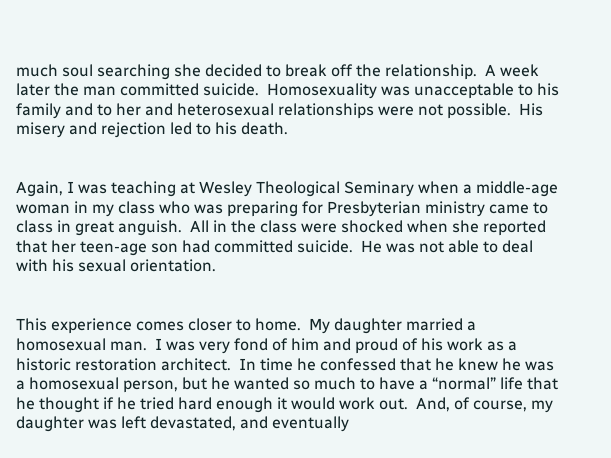much soul searching she decided to break off the relationship.  A week later the man committed suicide.  Homosexuality was unacceptable to his family and to her and heterosexual relationships were not possible.  His misery and rejection led to his death.


Again, I was teaching at Wesley Theological Seminary when a middle-age woman in my class who was preparing for Presbyterian ministry came to class in great anguish.  All in the class were shocked when she reported that her teen-age son had committed suicide.  He was not able to deal with his sexual orientation.


This experience comes closer to home.  My daughter married a homosexual man.  I was very fond of him and proud of his work as a historic restoration architect.  In time he confessed that he knew he was a homosexual person, but he wanted so much to have a “normal” life that he thought if he tried hard enough it would work out.  And, of course, my daughter was left devastated, and eventually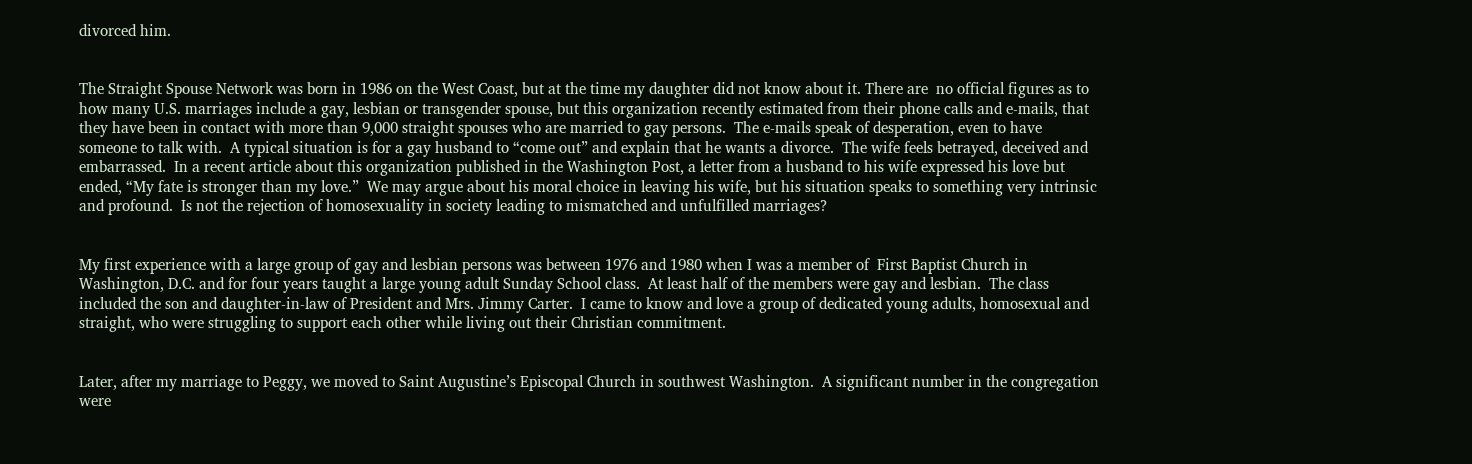divorced him.


The Straight Spouse Network was born in 1986 on the West Coast, but at the time my daughter did not know about it. There are  no official figures as to how many U.S. marriages include a gay, lesbian or transgender spouse, but this organization recently estimated from their phone calls and e-mails, that they have been in contact with more than 9,000 straight spouses who are married to gay persons.  The e-mails speak of desperation, even to have someone to talk with.  A typical situation is for a gay husband to “come out” and explain that he wants a divorce.  The wife feels betrayed, deceived and embarrassed.  In a recent article about this organization published in the Washington Post, a letter from a husband to his wife expressed his love but ended, “My fate is stronger than my love.”  We may argue about his moral choice in leaving his wife, but his situation speaks to something very intrinsic and profound.  Is not the rejection of homosexuality in society leading to mismatched and unfulfilled marriages?


My first experience with a large group of gay and lesbian persons was between 1976 and 1980 when I was a member of  First Baptist Church in Washington, D.C. and for four years taught a large young adult Sunday School class.  At least half of the members were gay and lesbian.  The class included the son and daughter-in-law of President and Mrs. Jimmy Carter.  I came to know and love a group of dedicated young adults, homosexual and straight, who were struggling to support each other while living out their Christian commitment.


Later, after my marriage to Peggy, we moved to Saint Augustine’s Episcopal Church in southwest Washington.  A significant number in the congregation were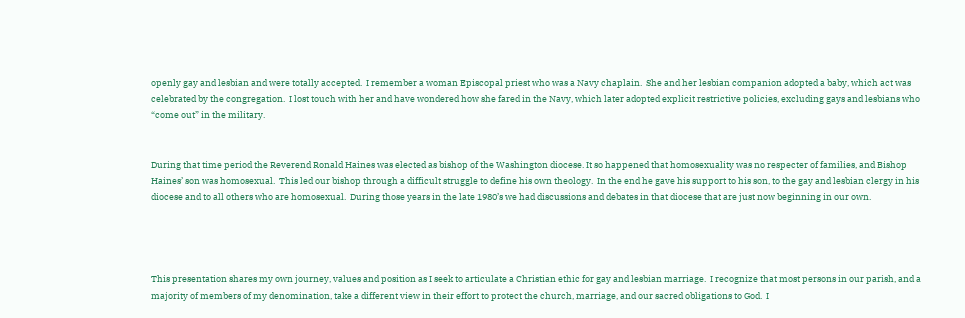openly gay and lesbian and were totally accepted.  I remember a woman Episcopal priest who was a Navy chaplain.  She and her lesbian companion adopted a baby, which act was celebrated by the congregation.  I lost touch with her and have wondered how she fared in the Navy, which later adopted explicit restrictive policies, excluding gays and lesbians who “come out” in the military.


During that time period the Reverend Ronald Haines was elected as bishop of the Washington diocese. It so happened that homosexuality was no respecter of families, and Bishop Haines’ son was homosexual.  This led our bishop through a difficult struggle to define his own theology.  In the end he gave his support to his son, to the gay and lesbian clergy in his diocese and to all others who are homosexual.  During those years in the late 1980’s we had discussions and debates in that diocese that are just now beginning in our own.




This presentation shares my own journey, values and position as I seek to articulate a Christian ethic for gay and lesbian marriage.  I recognize that most persons in our parish, and a majority of members of my denomination, take a different view in their effort to protect the church, marriage, and our sacred obligations to God.  I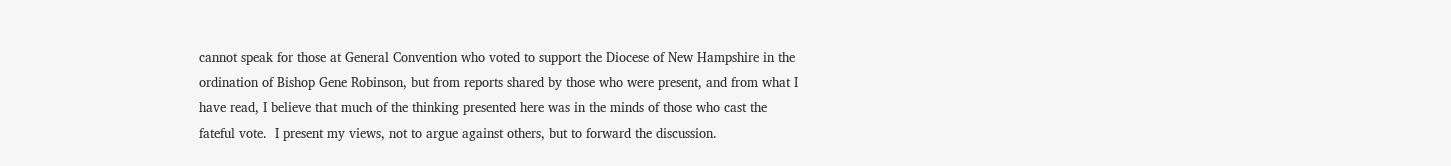cannot speak for those at General Convention who voted to support the Diocese of New Hampshire in the ordination of Bishop Gene Robinson, but from reports shared by those who were present, and from what I have read, I believe that much of the thinking presented here was in the minds of those who cast the fateful vote.  I present my views, not to argue against others, but to forward the discussion.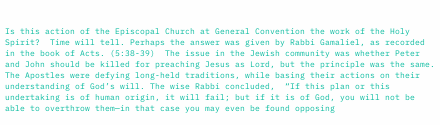Is this action of the Episcopal Church at General Convention the work of the Holy Spirit?  Time will tell. Perhaps the answer was given by Rabbi Gamaliel, as recorded in the book of Acts. (5:38-39)  The issue in the Jewish community was whether Peter and John should be killed for preaching Jesus as Lord, but the principle was the same.  The Apostles were defying long-held traditions, while basing their actions on their understanding of God’s will. The wise Rabbi concluded,  “If this plan or this undertaking is of human origin, it will fail; but if it is of God, you will not be able to overthrow them—in that case you may even be found opposing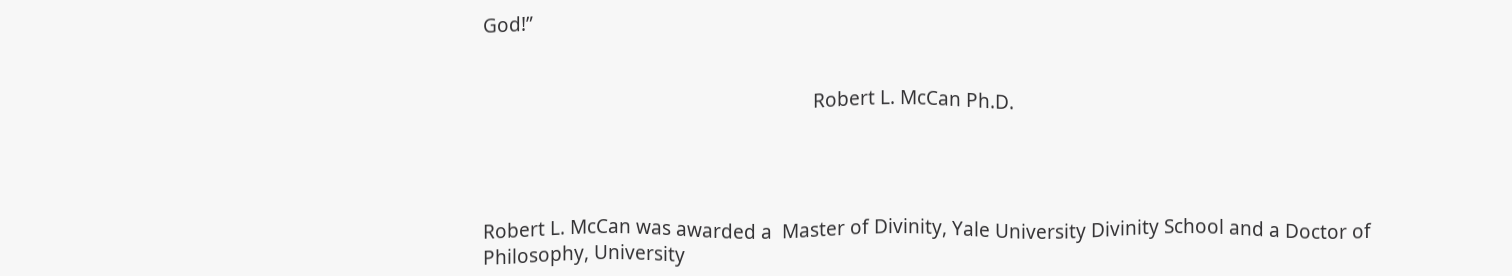God!”


                                                                  Robert L. McCan Ph.D.




Robert L. McCan was awarded a  Master of Divinity, Yale University Divinity School and a Doctor of Philosophy, University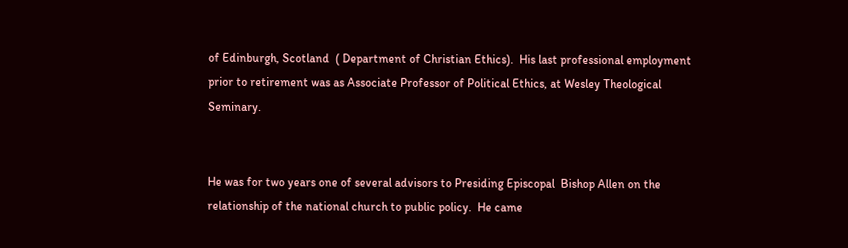of Edinburgh, Scotland  ( Department of Christian Ethics).  His last professional employment prior to retirement was as Associate Professor of Political Ethics, at Wesley Theological Seminary.


He was for two years one of several advisors to Presiding Episcopal  Bishop Allen on the relationship of the national church to public policy.  He came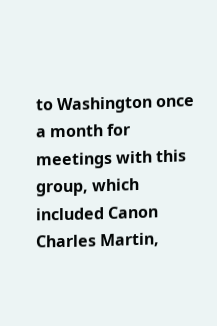to Washington once a month for meetings with this group, which included Canon Charles Martin,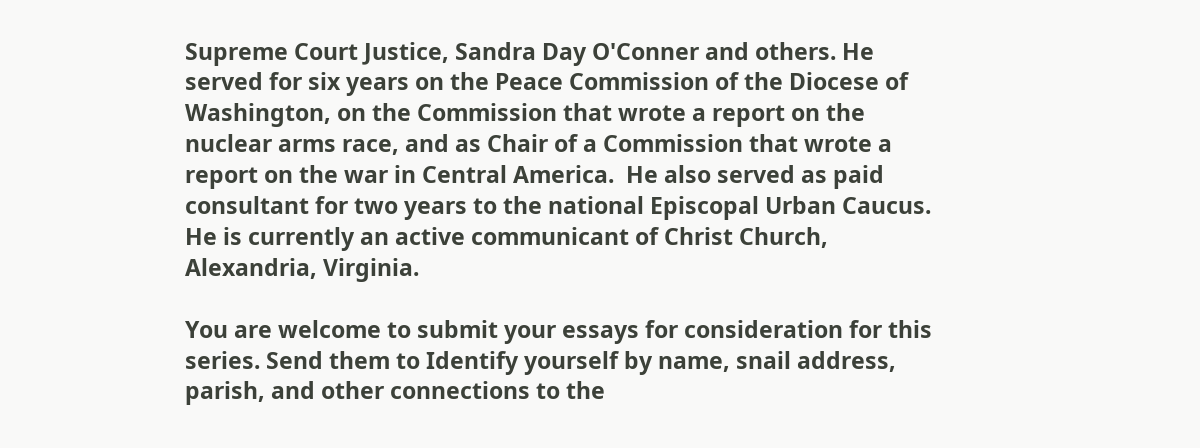Supreme Court Justice, Sandra Day O'Conner and others. He served for six years on the Peace Commission of the Diocese of Washington, on the Commission that wrote a report on the nuclear arms race, and as Chair of a Commission that wrote a report on the war in Central America.  He also served as paid consultant for two years to the national Episcopal Urban Caucus. He is currently an active communicant of Christ Church, Alexandria, Virginia.

You are welcome to submit your essays for consideration for this series. Send them to Identify yourself by name, snail address, parish, and other connections to the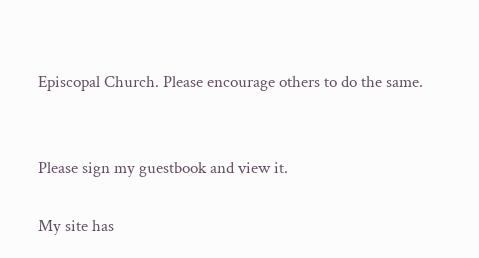Episcopal Church. Please encourage others to do the same.


Please sign my guestbook and view it.

My site has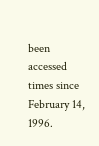been accessed times since February 14, 1996.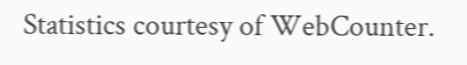Statistics courtesy of WebCounter.